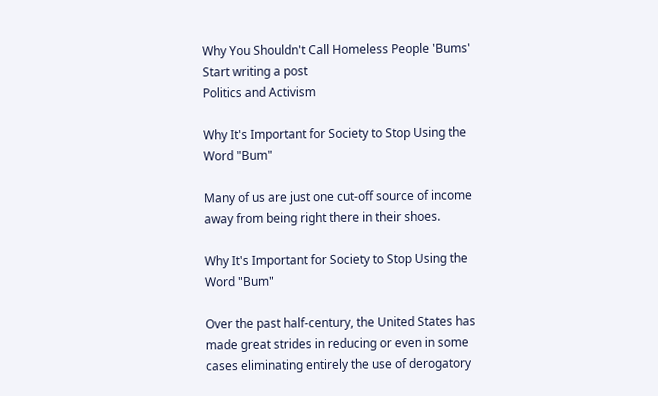Why You Shouldn't Call Homeless People 'Bums'
Start writing a post
Politics and Activism

Why It's Important for Society to Stop Using the Word "Bum"

Many of us are just one cut-off source of income away from being right there in their shoes.

Why It's Important for Society to Stop Using the Word "Bum"

Over the past half-century, the United States has made great strides in reducing or even in some cases eliminating entirely the use of derogatory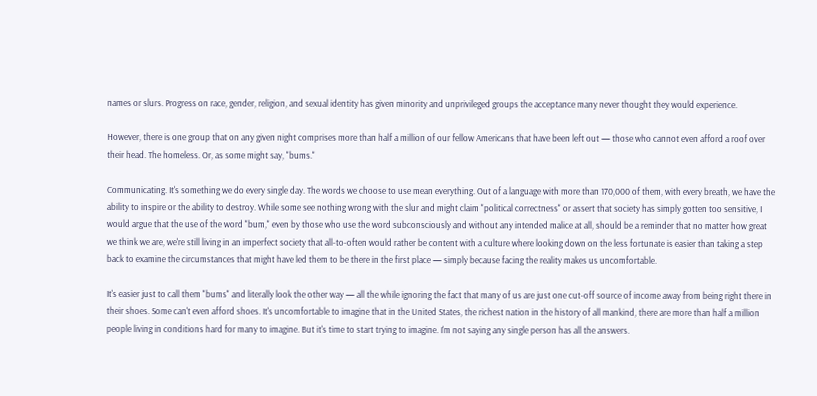names or slurs. Progress on race, gender, religion, and sexual identity has given minority and unprivileged groups the acceptance many never thought they would experience.

However, there is one group that on any given night comprises more than half a million of our fellow Americans that have been left out — those who cannot even afford a roof over their head. The homeless. Or, as some might say, "bums."

Communicating. It's something we do every single day. The words we choose to use mean everything. Out of a language with more than 170,000 of them, with every breath, we have the ability to inspire or the ability to destroy. While some see nothing wrong with the slur and might claim "political correctness" or assert that society has simply gotten too sensitive, I would argue that the use of the word "bum," even by those who use the word subconsciously and without any intended malice at all, should be a reminder that no matter how great we think we are, we're still living in an imperfect society that all-to-often would rather be content with a culture where looking down on the less fortunate is easier than taking a step back to examine the circumstances that might have led them to be there in the first place — simply because facing the reality makes us uncomfortable.

It's easier just to call them "bums" and literally look the other way — all the while ignoring the fact that many of us are just one cut-off source of income away from being right there in their shoes. Some can't even afford shoes. It's uncomfortable to imagine that in the United States, the richest nation in the history of all mankind, there are more than half a million people living in conditions hard for many to imagine. But it's time to start trying to imagine. I'm not saying any single person has all the answers.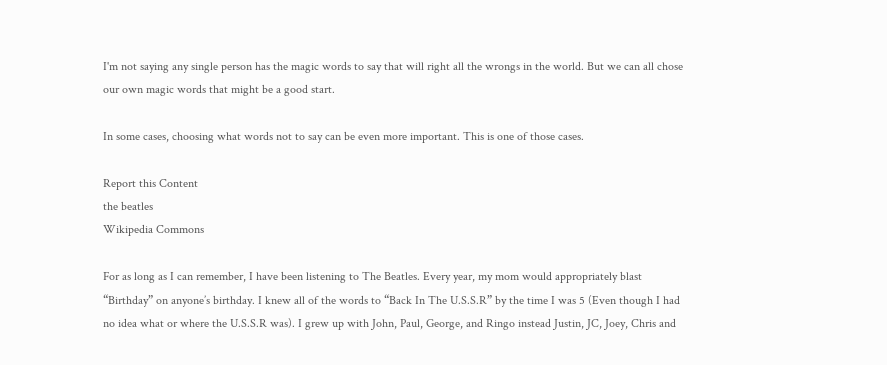I'm not saying any single person has the magic words to say that will right all the wrongs in the world. But we can all chose our own magic words that might be a good start.

In some cases, choosing what words not to say can be even more important. This is one of those cases.

Report this Content
the beatles
Wikipedia Commons

For as long as I can remember, I have been listening to The Beatles. Every year, my mom would appropriately blast “Birthday” on anyone’s birthday. I knew all of the words to “Back In The U.S.S.R” by the time I was 5 (Even though I had no idea what or where the U.S.S.R was). I grew up with John, Paul, George, and Ringo instead Justin, JC, Joey, Chris and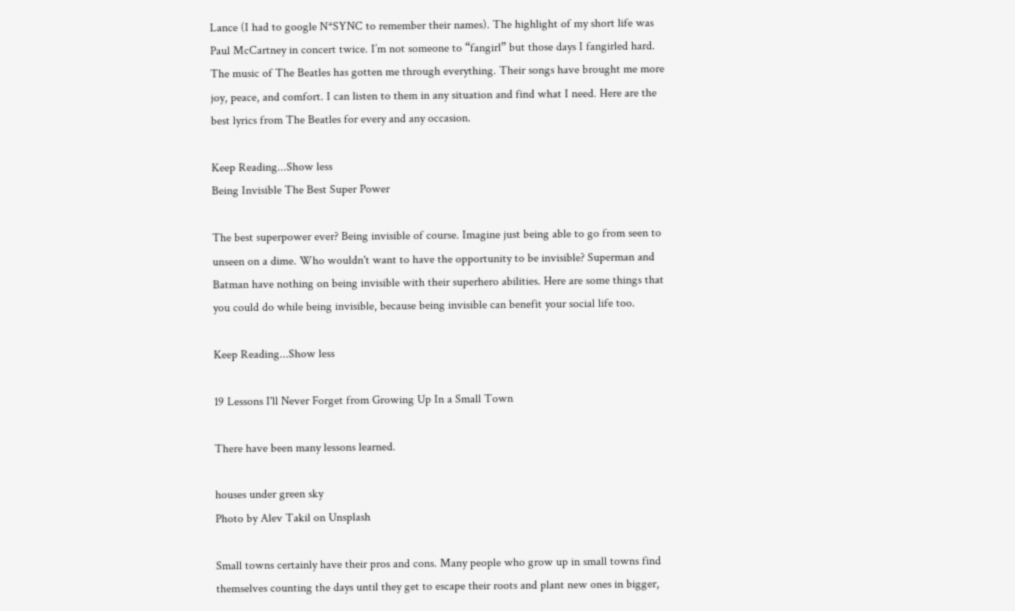Lance (I had to google N*SYNC to remember their names). The highlight of my short life was Paul McCartney in concert twice. I’m not someone to “fangirl” but those days I fangirled hard. The music of The Beatles has gotten me through everything. Their songs have brought me more joy, peace, and comfort. I can listen to them in any situation and find what I need. Here are the best lyrics from The Beatles for every and any occasion.

Keep Reading...Show less
Being Invisible The Best Super Power

The best superpower ever? Being invisible of course. Imagine just being able to go from seen to unseen on a dime. Who wouldn't want to have the opportunity to be invisible? Superman and Batman have nothing on being invisible with their superhero abilities. Here are some things that you could do while being invisible, because being invisible can benefit your social life too.

Keep Reading...Show less

19 Lessons I'll Never Forget from Growing Up In a Small Town

There have been many lessons learned.

houses under green sky
Photo by Alev Takil on Unsplash

Small towns certainly have their pros and cons. Many people who grow up in small towns find themselves counting the days until they get to escape their roots and plant new ones in bigger,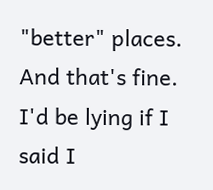"better" places. And that's fine. I'd be lying if I said I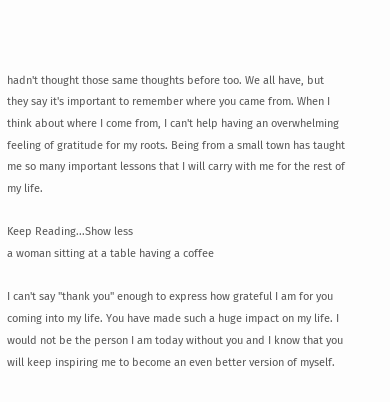hadn't thought those same thoughts before too. We all have, but they say it's important to remember where you came from. When I think about where I come from, I can't help having an overwhelming feeling of gratitude for my roots. Being from a small town has taught me so many important lessons that I will carry with me for the rest of my life.

Keep Reading...Show less
a woman sitting at a table having a coffee

I can't say "thank you" enough to express how grateful I am for you coming into my life. You have made such a huge impact on my life. I would not be the person I am today without you and I know that you will keep inspiring me to become an even better version of myself.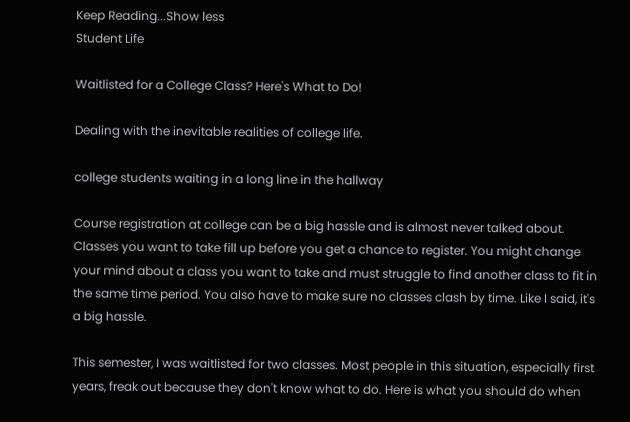Keep Reading...Show less
Student Life

Waitlisted for a College Class? Here's What to Do!

Dealing with the inevitable realities of college life.

college students waiting in a long line in the hallway

Course registration at college can be a big hassle and is almost never talked about. Classes you want to take fill up before you get a chance to register. You might change your mind about a class you want to take and must struggle to find another class to fit in the same time period. You also have to make sure no classes clash by time. Like I said, it's a big hassle.

This semester, I was waitlisted for two classes. Most people in this situation, especially first years, freak out because they don't know what to do. Here is what you should do when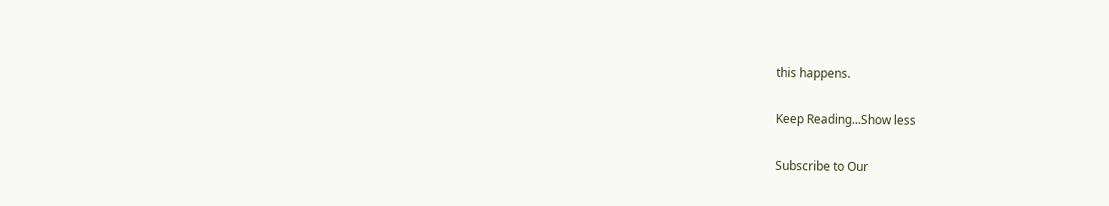this happens.

Keep Reading...Show less

Subscribe to Our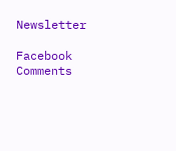Newsletter

Facebook Comments